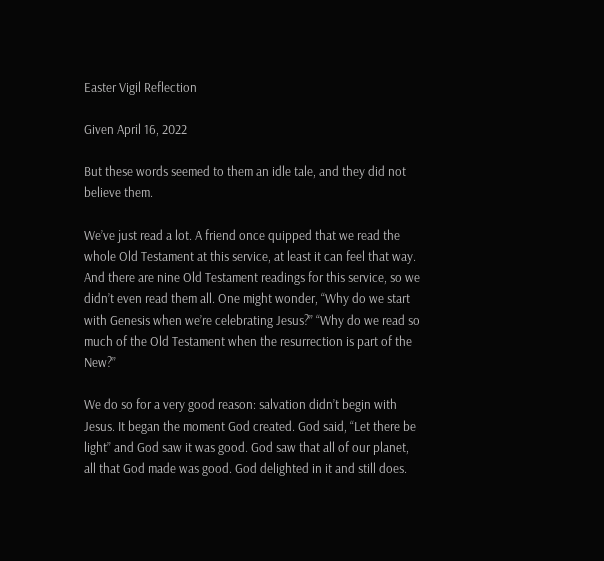Easter Vigil Reflection

Given April 16, 2022

But these words seemed to them an idle tale, and they did not believe them.

We’ve just read a lot. A friend once quipped that we read the whole Old Testament at this service, at least it can feel that way. And there are nine Old Testament readings for this service, so we didn’t even read them all. One might wonder, “Why do we start with Genesis when we’re celebrating Jesus?” “Why do we read so much of the Old Testament when the resurrection is part of the New?”

We do so for a very good reason: salvation didn’t begin with Jesus. It began the moment God created. God said, “Let there be light” and God saw it was good. God saw that all of our planet, all that God made was good. God delighted in it and still does.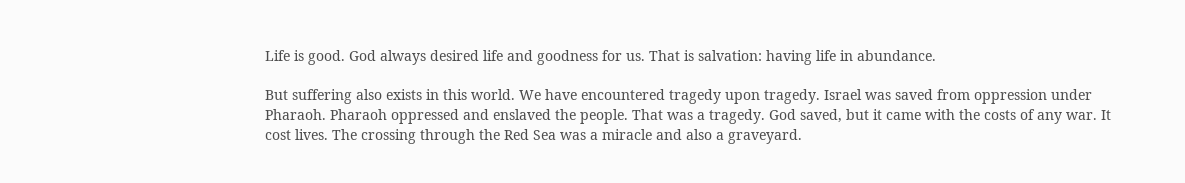Life is good. God always desired life and goodness for us. That is salvation: having life in abundance.

But suffering also exists in this world. We have encountered tragedy upon tragedy. Israel was saved from oppression under Pharaoh. Pharaoh oppressed and enslaved the people. That was a tragedy. God saved, but it came with the costs of any war. It cost lives. The crossing through the Red Sea was a miracle and also a graveyard.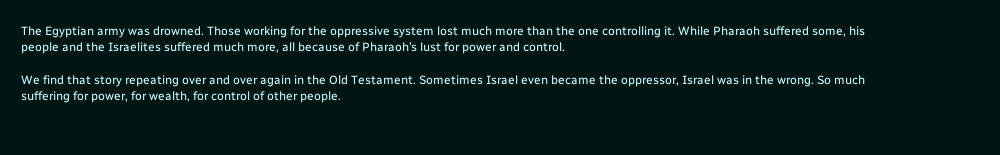The Egyptian army was drowned. Those working for the oppressive system lost much more than the one controlling it. While Pharaoh suffered some, his people and the Israelites suffered much more, all because of Pharaoh’s lust for power and control.

We find that story repeating over and over again in the Old Testament. Sometimes Israel even became the oppressor, Israel was in the wrong. So much suffering for power, for wealth, for control of other people.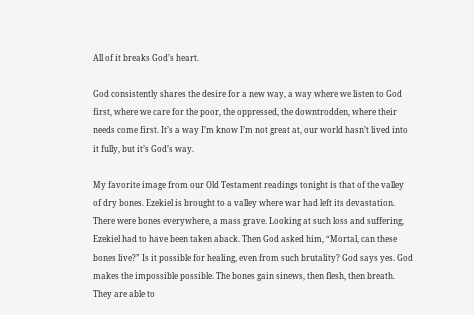All of it breaks God’s heart.

God consistently shares the desire for a new way, a way where we listen to God first, where we care for the poor, the oppressed, the downtrodden, where their needs come first. It’s a way I’m know I’m not great at, our world hasn’t lived into it fully, but it’s God’s way.

My favorite image from our Old Testament readings tonight is that of the valley of dry bones. Ezekiel is brought to a valley where war had left its devastation. There were bones everywhere, a mass grave. Looking at such loss and suffering, Ezekiel had to have been taken aback. Then God asked him, “Mortal, can these bones live?” Is it possible for healing, even from such brutality? God says yes. God makes the impossible possible. The bones gain sinews, then flesh, then breath. They are able to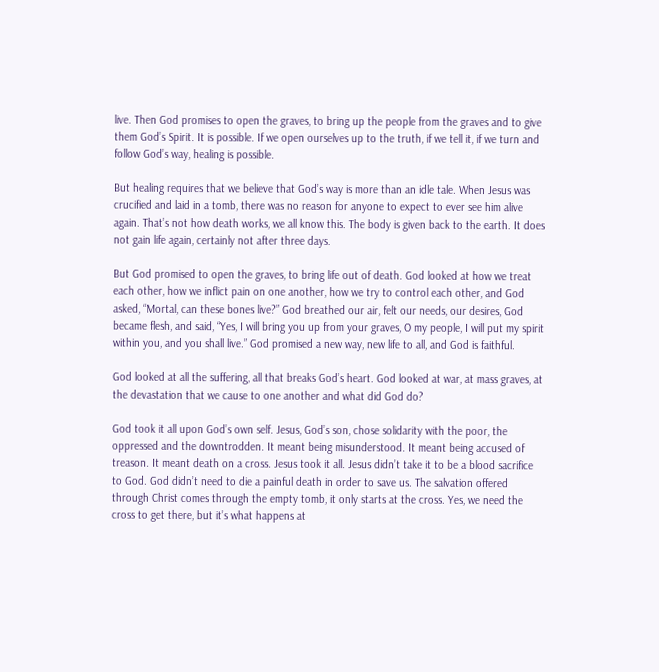live. Then God promises to open the graves, to bring up the people from the graves and to give them God’s Spirit. It is possible. If we open ourselves up to the truth, if we tell it, if we turn and follow God’s way, healing is possible.

But healing requires that we believe that God’s way is more than an idle tale. When Jesus was crucified and laid in a tomb, there was no reason for anyone to expect to ever see him alive again. That’s not how death works, we all know this. The body is given back to the earth. It does not gain life again, certainly not after three days.

But God promised to open the graves, to bring life out of death. God looked at how we treat each other, how we inflict pain on one another, how we try to control each other, and God asked, “Mortal, can these bones live?” God breathed our air, felt our needs, our desires, God became flesh, and said, “Yes, I will bring you up from your graves, O my people, I will put my spirit within you, and you shall live.” God promised a new way, new life to all, and God is faithful.

God looked at all the suffering, all that breaks God’s heart. God looked at war, at mass graves, at the devastation that we cause to one another and what did God do?

God took it all upon God’s own self. Jesus, God’s son, chose solidarity with the poor, the oppressed and the downtrodden. It meant being misunderstood. It meant being accused of treason. It meant death on a cross. Jesus took it all. Jesus didn’t take it to be a blood sacrifice to God. God didn’t need to die a painful death in order to save us. The salvation offered through Christ comes through the empty tomb, it only starts at the cross. Yes, we need the cross to get there, but it’s what happens at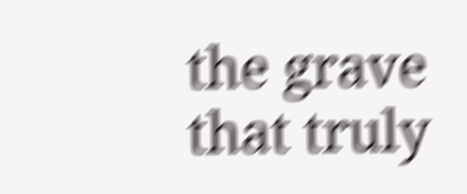the grave that truly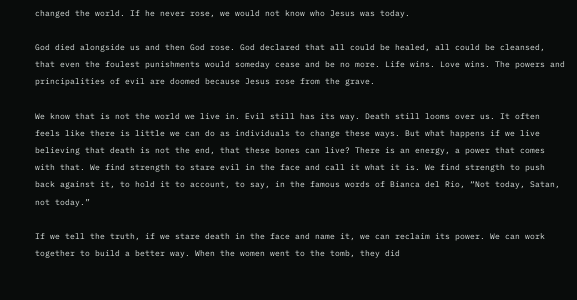changed the world. If he never rose, we would not know who Jesus was today.

God died alongside us and then God rose. God declared that all could be healed, all could be cleansed, that even the foulest punishments would someday cease and be no more. Life wins. Love wins. The powers and principalities of evil are doomed because Jesus rose from the grave.

We know that is not the world we live in. Evil still has its way. Death still looms over us. It often feels like there is little we can do as individuals to change these ways. But what happens if we live believing that death is not the end, that these bones can live? There is an energy, a power that comes with that. We find strength to stare evil in the face and call it what it is. We find strength to push back against it, to hold it to account, to say, in the famous words of Bianca del Rio, “Not today, Satan, not today.”

If we tell the truth, if we stare death in the face and name it, we can reclaim its power. We can work together to build a better way. When the women went to the tomb, they did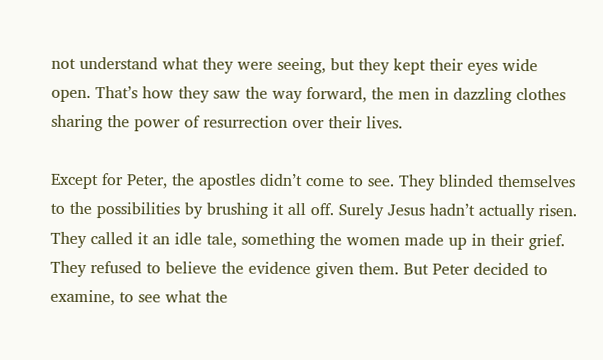not understand what they were seeing, but they kept their eyes wide open. That’s how they saw the way forward, the men in dazzling clothes sharing the power of resurrection over their lives.

Except for Peter, the apostles didn’t come to see. They blinded themselves to the possibilities by brushing it all off. Surely Jesus hadn’t actually risen. They called it an idle tale, something the women made up in their grief. They refused to believe the evidence given them. But Peter decided to examine, to see what the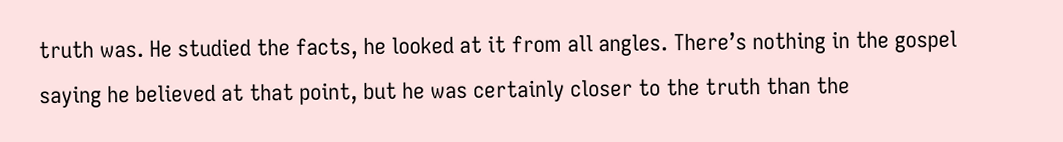truth was. He studied the facts, he looked at it from all angles. There’s nothing in the gospel saying he believed at that point, but he was certainly closer to the truth than the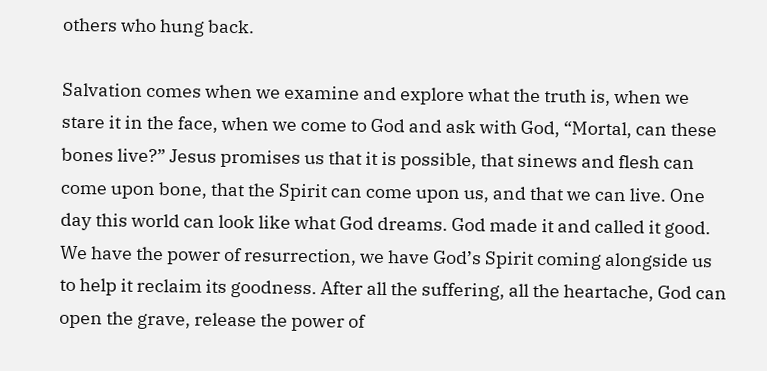others who hung back.

Salvation comes when we examine and explore what the truth is, when we stare it in the face, when we come to God and ask with God, “Mortal, can these bones live?” Jesus promises us that it is possible, that sinews and flesh can come upon bone, that the Spirit can come upon us, and that we can live. One day this world can look like what God dreams. God made it and called it good. We have the power of resurrection, we have God’s Spirit coming alongside us to help it reclaim its goodness. After all the suffering, all the heartache, God can open the grave, release the power of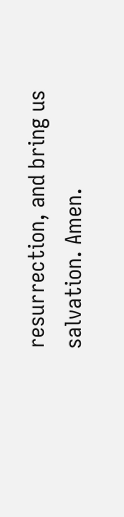resurrection, and bring us salvation. Amen.